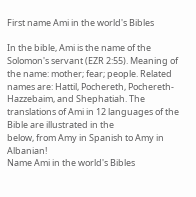First name Ami in the world's Bibles

In the bible, Ami is the name of the Solomon's servant (EZR 2:55). Meaning of the name: mother; fear; people. Related names are: Hattil, Pochereth, Pochereth-Hazzebaim, and Shephatiah. The translations of Ami in 12 languages of the Bible are illustrated in the
below, from Amy in Spanish to Amy in Albanian!
Name Ami in the world's Bibles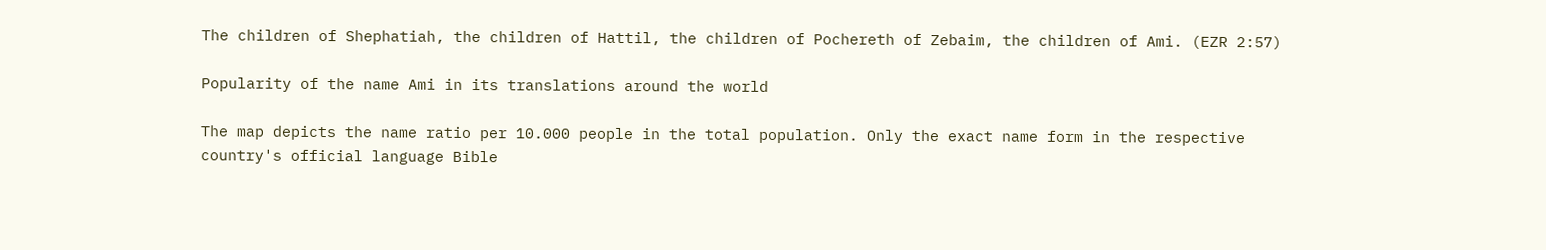The children of Shephatiah, the children of Hattil, the children of Pochereth of Zebaim, the children of Ami. (EZR 2:57)

Popularity of the name Ami in its translations around the world

The map depicts the name ratio per 10.000 people in the total population. Only the exact name form in the respective country's official language Bible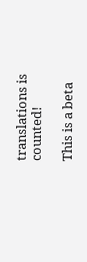translations is counted!

This is a beta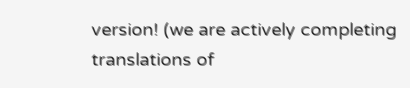version! (we are actively completing translations of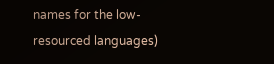names for the low-resourced languages)